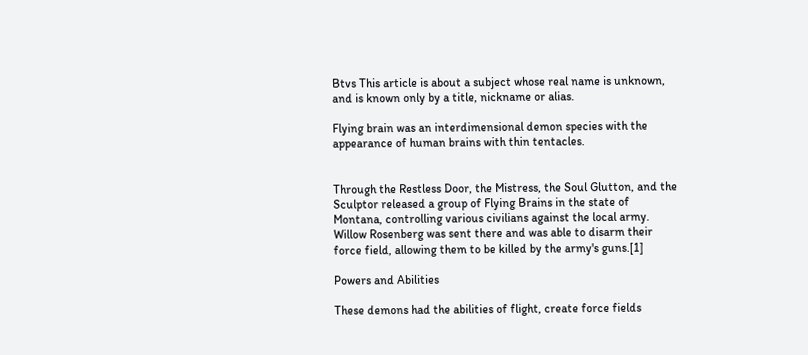Btvs This article is about a subject whose real name is unknown, and is known only by a title, nickname or alias.

Flying brain was an interdimensional demon species with the appearance of human brains with thin tentacles.


Through the Restless Door, the Mistress, the Soul Glutton, and the Sculptor released a group of Flying Brains in the state of Montana, controlling various civilians against the local army. Willow Rosenberg was sent there and was able to disarm their force field, allowing them to be killed by the army's guns.[1]

Powers and Abilities

These demons had the abilities of flight, create force fields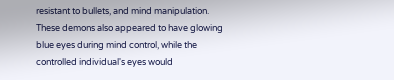resistant to bullets, and mind manipulation. These demons also appeared to have glowing blue eyes during mind control, while the controlled individual's eyes would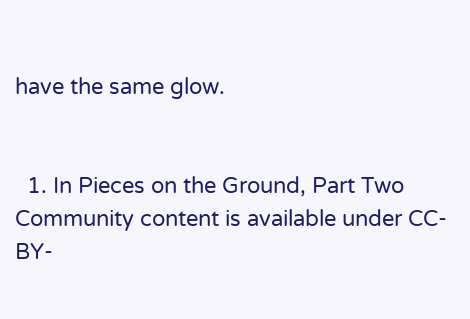have the same glow.


  1. In Pieces on the Ground, Part Two
Community content is available under CC-BY-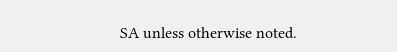SA unless otherwise noted.